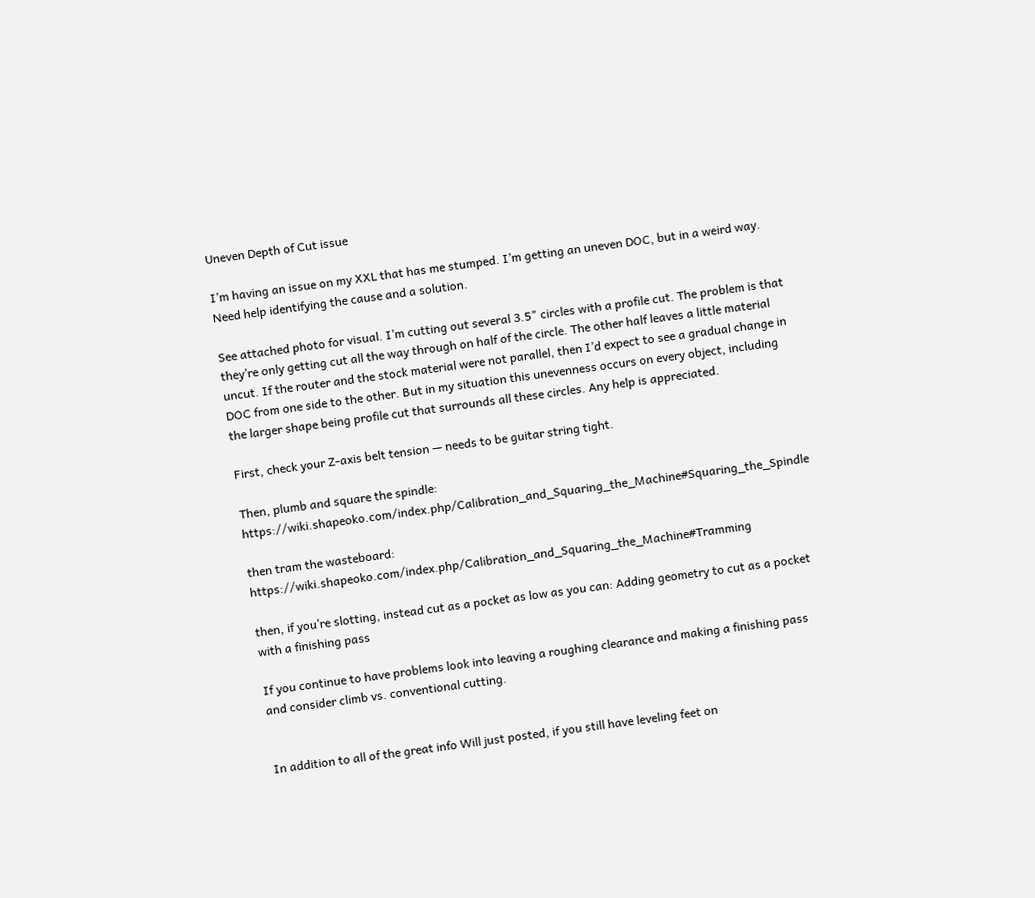Uneven Depth of Cut issue

I’m having an issue on my XXL that has me stumped. I’m getting an uneven DOC, but in a weird way. Need help identifying the cause and a solution.

See attached photo for visual. I’m cutting out several 3.5" circles with a profile cut. The problem is that they’re only getting cut all the way through on half of the circle. The other half leaves a little material uncut. If the router and the stock material were not parallel, then I’d expect to see a gradual change in DOC from one side to the other. But in my situation this unevenness occurs on every object, including the larger shape being profile cut that surrounds all these circles. Any help is appreciated.

First, check your Z-axis belt tension — needs to be guitar string tight.

Then, plumb and square the spindle: https://wiki.shapeoko.com/index.php/Calibration_and_Squaring_the_Machine#Squaring_the_Spindle

then tram the wasteboard: https://wiki.shapeoko.com/index.php/Calibration_and_Squaring_the_Machine#Tramming

then, if you’re slotting, instead cut as a pocket as low as you can: Adding geometry to cut as a pocket with a finishing pass

If you continue to have problems look into leaving a roughing clearance and making a finishing pass and consider climb vs. conventional cutting.


In addition to all of the great info Will just posted, if you still have leveling feet on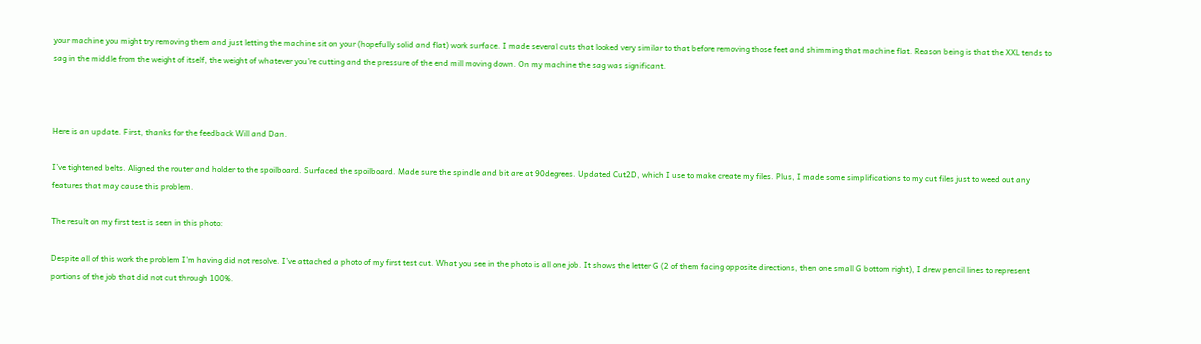your machine you might try removing them and just letting the machine sit on your (hopefully solid and flat) work surface. I made several cuts that looked very similar to that before removing those feet and shimming that machine flat. Reason being is that the XXL tends to sag in the middle from the weight of itself, the weight of whatever you’re cutting and the pressure of the end mill moving down. On my machine the sag was significant.



Here is an update. First, thanks for the feedback Will and Dan.

I’ve tightened belts. Aligned the router and holder to the spoilboard. Surfaced the spoilboard. Made sure the spindle and bit are at 90degrees. Updated Cut2D, which I use to make create my files. Plus, I made some simplifications to my cut files just to weed out any features that may cause this problem.

The result on my first test is seen in this photo:

Despite all of this work the problem I’m having did not resolve. I’ve attached a photo of my first test cut. What you see in the photo is all one job. It shows the letter G (2 of them facing opposite directions, then one small G bottom right), I drew pencil lines to represent portions of the job that did not cut through 100%.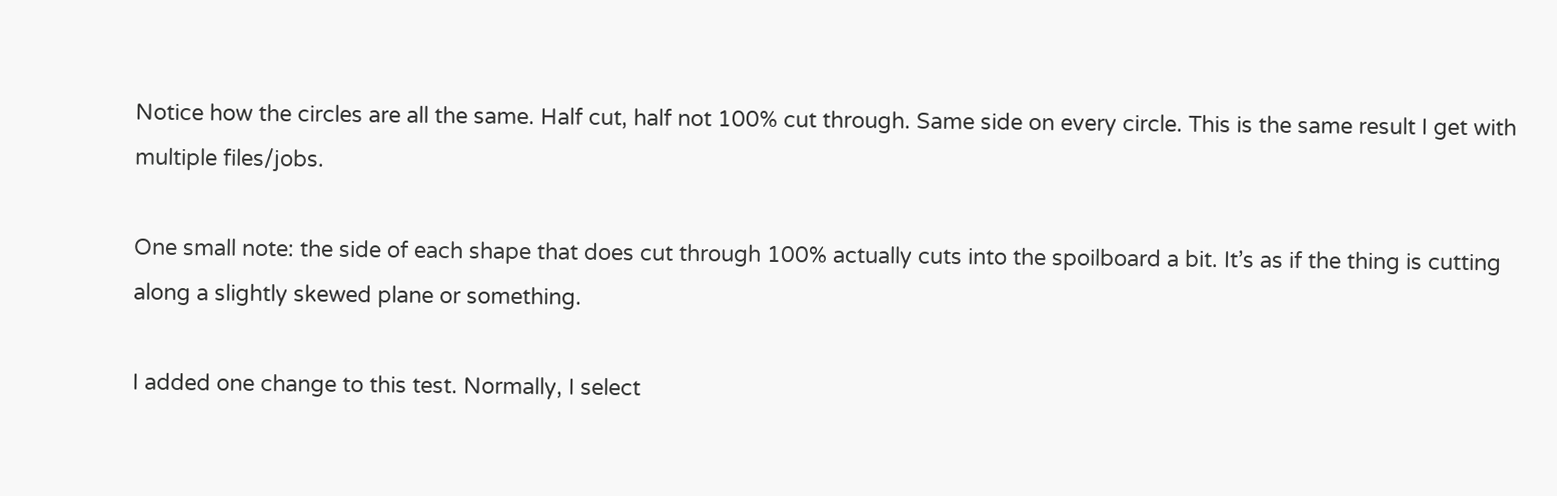Notice how the circles are all the same. Half cut, half not 100% cut through. Same side on every circle. This is the same result I get with multiple files/jobs.

One small note: the side of each shape that does cut through 100% actually cuts into the spoilboard a bit. It’s as if the thing is cutting along a slightly skewed plane or something.

I added one change to this test. Normally, I select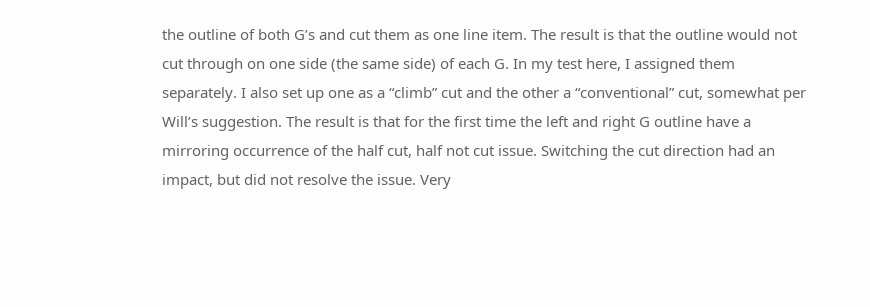the outline of both G’s and cut them as one line item. The result is that the outline would not cut through on one side (the same side) of each G. In my test here, I assigned them separately. I also set up one as a “climb” cut and the other a “conventional” cut, somewhat per Will’s suggestion. The result is that for the first time the left and right G outline have a mirroring occurrence of the half cut, half not cut issue. Switching the cut direction had an impact, but did not resolve the issue. Very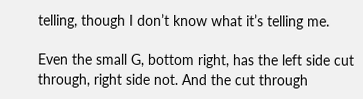telling, though I don’t know what it’s telling me.

Even the small G, bottom right, has the left side cut through, right side not. And the cut through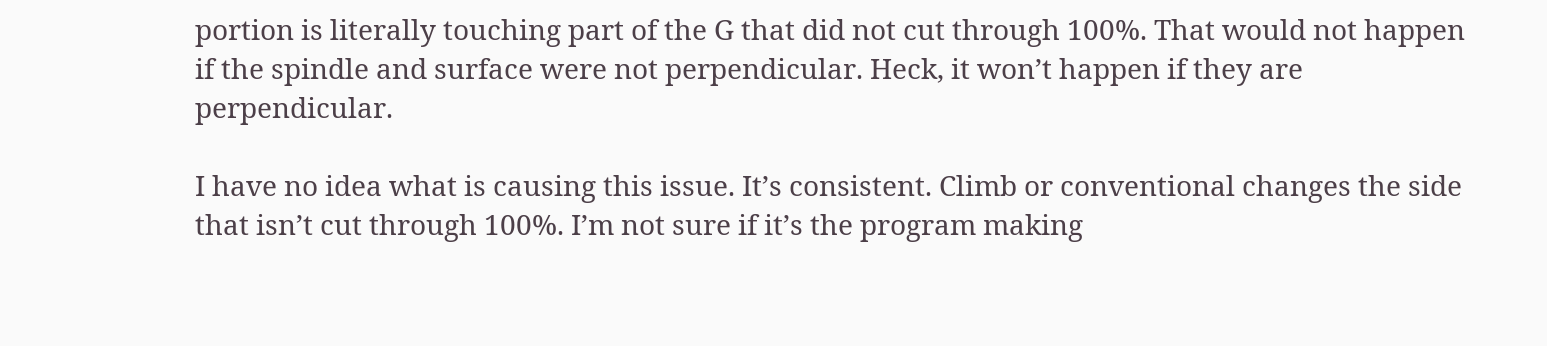portion is literally touching part of the G that did not cut through 100%. That would not happen if the spindle and surface were not perpendicular. Heck, it won’t happen if they are perpendicular.

I have no idea what is causing this issue. It’s consistent. Climb or conventional changes the side that isn’t cut through 100%. I’m not sure if it’s the program making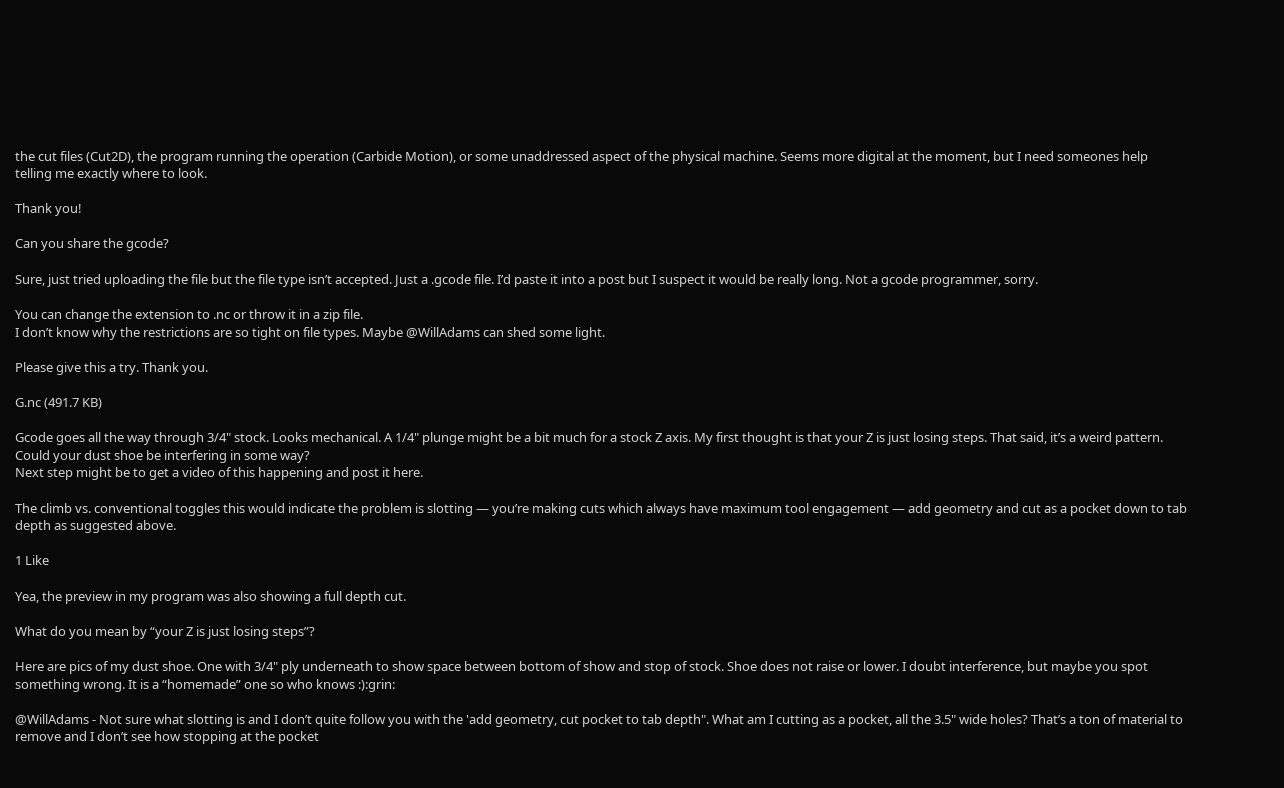the cut files (Cut2D), the program running the operation (Carbide Motion), or some unaddressed aspect of the physical machine. Seems more digital at the moment, but I need someones help telling me exactly where to look.

Thank you!

Can you share the gcode?

Sure, just tried uploading the file but the file type isn’t accepted. Just a .gcode file. I’d paste it into a post but I suspect it would be really long. Not a gcode programmer, sorry.

You can change the extension to .nc or throw it in a zip file.
I don’t know why the restrictions are so tight on file types. Maybe @WillAdams can shed some light.

Please give this a try. Thank you.

G.nc (491.7 KB)

Gcode goes all the way through 3/4" stock. Looks mechanical. A 1/4" plunge might be a bit much for a stock Z axis. My first thought is that your Z is just losing steps. That said, it’s a weird pattern. Could your dust shoe be interfering in some way?
Next step might be to get a video of this happening and post it here.

The climb vs. conventional toggles this would indicate the problem is slotting — you’re making cuts which always have maximum tool engagement — add geometry and cut as a pocket down to tab depth as suggested above.

1 Like

Yea, the preview in my program was also showing a full depth cut.

What do you mean by “your Z is just losing steps”?

Here are pics of my dust shoe. One with 3/4" ply underneath to show space between bottom of show and stop of stock. Shoe does not raise or lower. I doubt interference, but maybe you spot something wrong. It is a “homemade” one so who knows :):grin:

@WillAdams - Not sure what slotting is and I don’t quite follow you with the 'add geometry, cut pocket to tab depth". What am I cutting as a pocket, all the 3.5" wide holes? That’s a ton of material to remove and I don’t see how stopping at the pocket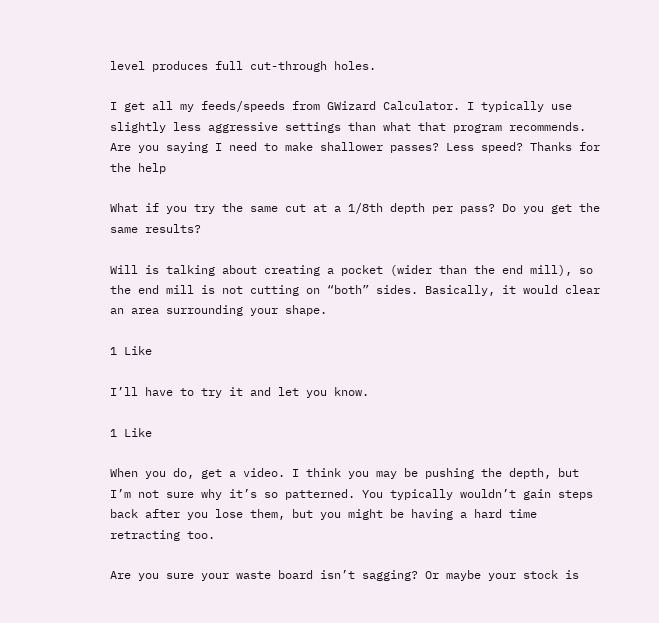level produces full cut-through holes.

I get all my feeds/speeds from GWizard Calculator. I typically use slightly less aggressive settings than what that program recommends. Are you saying I need to make shallower passes? Less speed? Thanks for the help

What if you try the same cut at a 1/8th depth per pass? Do you get the same results?

Will is talking about creating a pocket (wider than the end mill), so the end mill is not cutting on “both” sides. Basically, it would clear an area surrounding your shape.

1 Like

I’ll have to try it and let you know.

1 Like

When you do, get a video. I think you may be pushing the depth, but I’m not sure why it’s so patterned. You typically wouldn’t gain steps back after you lose them, but you might be having a hard time retracting too.

Are you sure your waste board isn’t sagging? Or maybe your stock is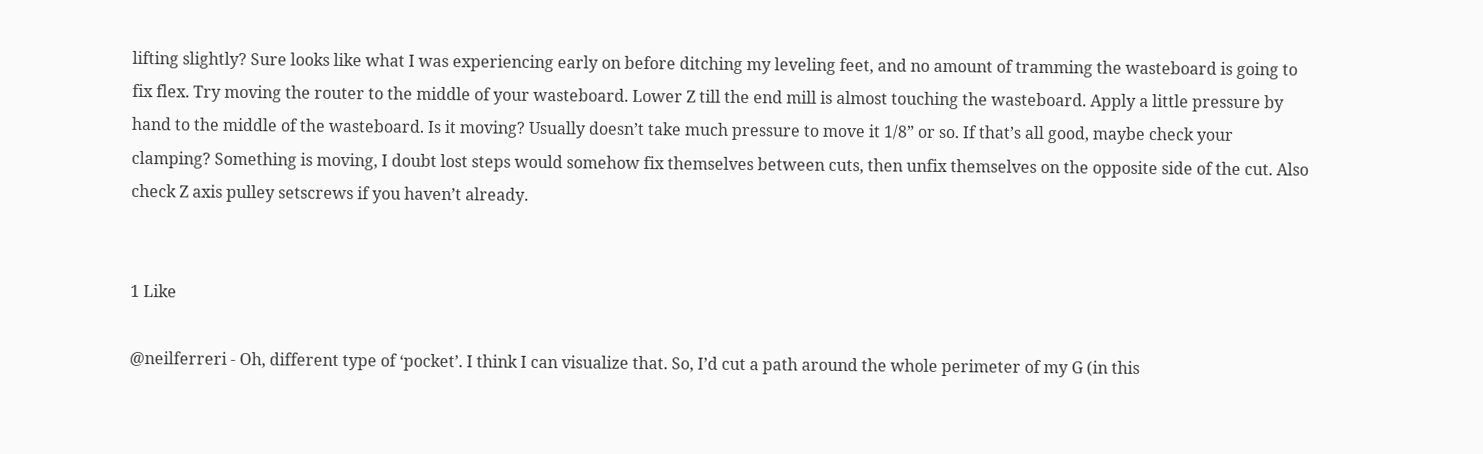lifting slightly? Sure looks like what I was experiencing early on before ditching my leveling feet, and no amount of tramming the wasteboard is going to fix flex. Try moving the router to the middle of your wasteboard. Lower Z till the end mill is almost touching the wasteboard. Apply a little pressure by hand to the middle of the wasteboard. Is it moving? Usually doesn’t take much pressure to move it 1/8” or so. If that’s all good, maybe check your clamping? Something is moving, I doubt lost steps would somehow fix themselves between cuts, then unfix themselves on the opposite side of the cut. Also check Z axis pulley setscrews if you haven’t already.


1 Like

@neilferreri - Oh, different type of ‘pocket’. I think I can visualize that. So, I’d cut a path around the whole perimeter of my G (in this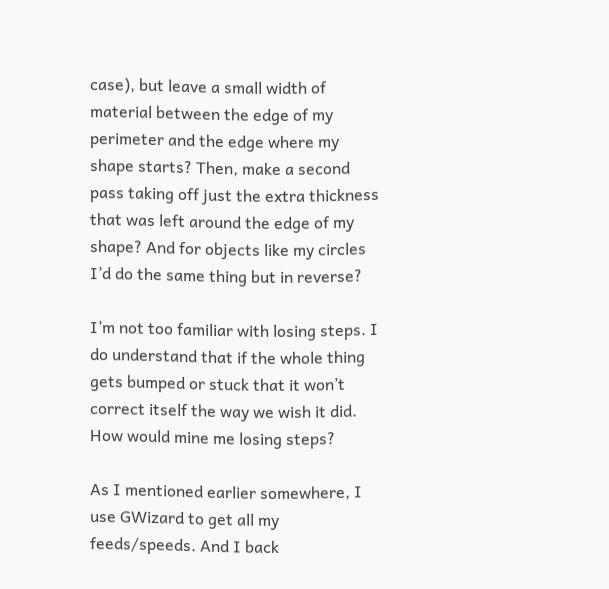case), but leave a small width of material between the edge of my perimeter and the edge where my shape starts? Then, make a second pass taking off just the extra thickness that was left around the edge of my shape? And for objects like my circles I’d do the same thing but in reverse?

I’m not too familiar with losing steps. I do understand that if the whole thing gets bumped or stuck that it won’t correct itself the way we wish it did. How would mine me losing steps?

As I mentioned earlier somewhere, I use GWizard to get all my feeds/speeds. And I back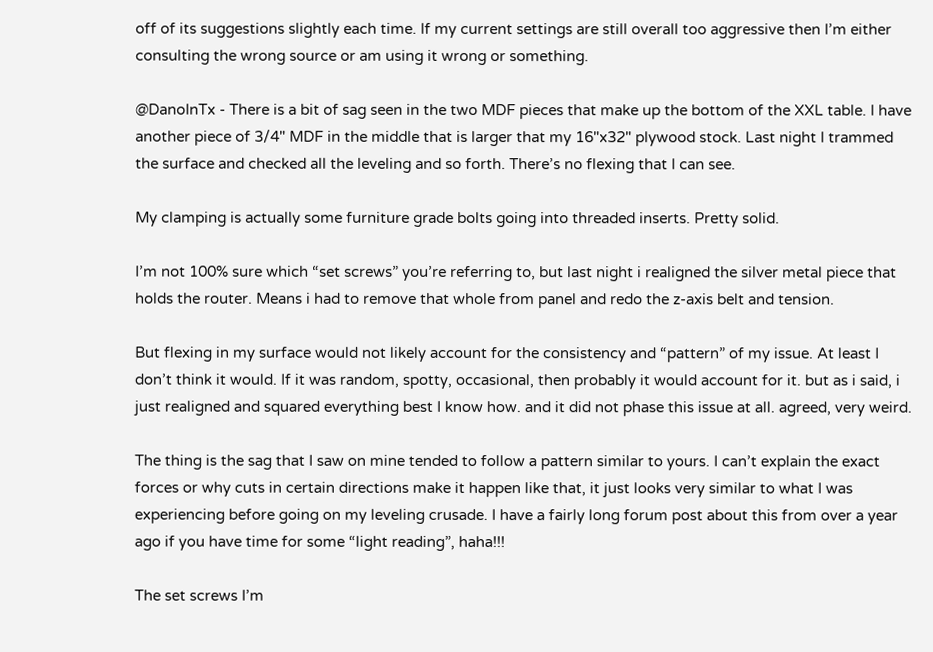off of its suggestions slightly each time. If my current settings are still overall too aggressive then I’m either consulting the wrong source or am using it wrong or something.

@DanoInTx - There is a bit of sag seen in the two MDF pieces that make up the bottom of the XXL table. I have another piece of 3/4" MDF in the middle that is larger that my 16"x32" plywood stock. Last night I trammed the surface and checked all the leveling and so forth. There’s no flexing that I can see.

My clamping is actually some furniture grade bolts going into threaded inserts. Pretty solid.

I’m not 100% sure which “set screws” you’re referring to, but last night i realigned the silver metal piece that holds the router. Means i had to remove that whole from panel and redo the z-axis belt and tension.

But flexing in my surface would not likely account for the consistency and “pattern” of my issue. At least I don’t think it would. If it was random, spotty, occasional, then probably it would account for it. but as i said, i just realigned and squared everything best I know how. and it did not phase this issue at all. agreed, very weird.

The thing is the sag that I saw on mine tended to follow a pattern similar to yours. I can’t explain the exact forces or why cuts in certain directions make it happen like that, it just looks very similar to what I was experiencing before going on my leveling crusade. I have a fairly long forum post about this from over a year ago if you have time for some “light reading”, haha!!!

The set screws I’m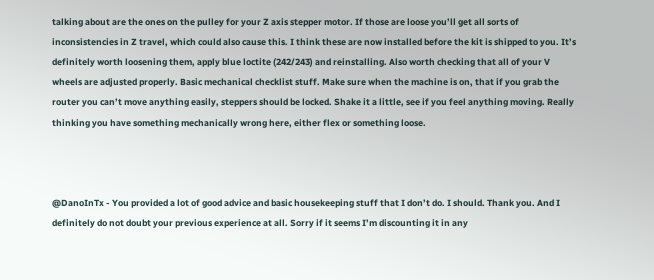talking about are the ones on the pulley for your Z axis stepper motor. If those are loose you’ll get all sorts of inconsistencies in Z travel, which could also cause this. I think these are now installed before the kit is shipped to you. It’s definitely worth loosening them, apply blue loctite (242/243) and reinstalling. Also worth checking that all of your V wheels are adjusted properly. Basic mechanical checklist stuff. Make sure when the machine is on, that if you grab the router you can’t move anything easily, steppers should be locked. Shake it a little, see if you feel anything moving. Really thinking you have something mechanically wrong here, either flex or something loose.



@DanoInTx - You provided a lot of good advice and basic housekeeping stuff that I don’t do. I should. Thank you. And I definitely do not doubt your previous experience at all. Sorry if it seems I’m discounting it in any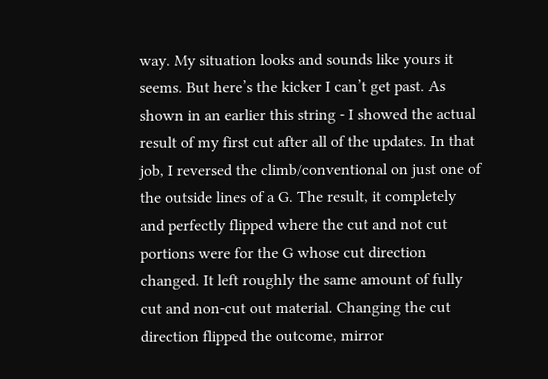way. My situation looks and sounds like yours it seems. But here’s the kicker I can’t get past. As shown in an earlier this string - I showed the actual result of my first cut after all of the updates. In that job, I reversed the climb/conventional on just one of the outside lines of a G. The result, it completely and perfectly flipped where the cut and not cut portions were for the G whose cut direction changed. It left roughly the same amount of fully cut and non-cut out material. Changing the cut direction flipped the outcome, mirror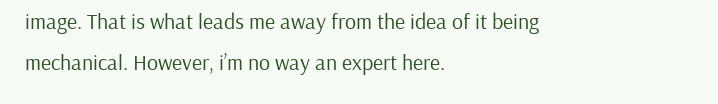image. That is what leads me away from the idea of it being mechanical. However, i’m no way an expert here.